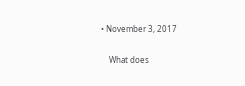• November 3, 2017

    What does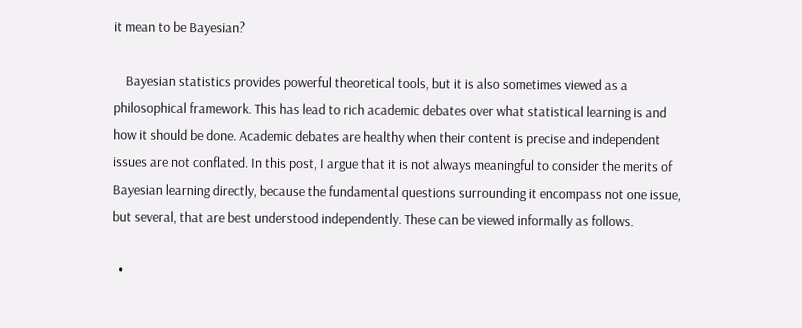it mean to be Bayesian?

    Bayesian statistics provides powerful theoretical tools, but it is also sometimes viewed as a philosophical framework. This has lead to rich academic debates over what statistical learning is and how it should be done. Academic debates are healthy when their content is precise and independent issues are not conflated. In this post, I argue that it is not always meaningful to consider the merits of Bayesian learning directly, because the fundamental questions surrounding it encompass not one issue, but several, that are best understood independently. These can be viewed informally as follows.

  •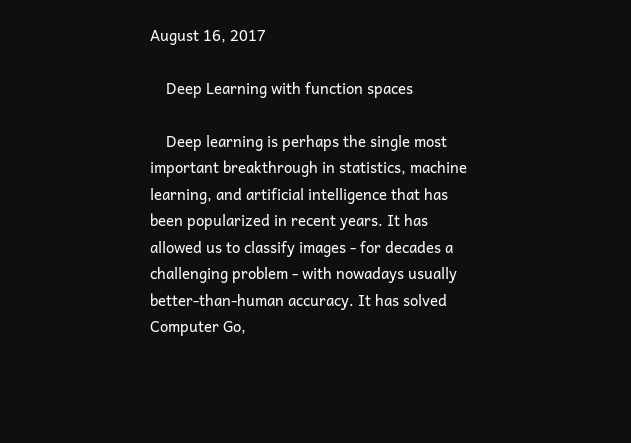August 16, 2017

    Deep Learning with function spaces

    Deep learning is perhaps the single most important breakthrough in statistics, machine learning, and artificial intelligence that has been popularized in recent years. It has allowed us to classify images - for decades a challenging problem - with nowadays usually better-than-human accuracy. It has solved Computer Go,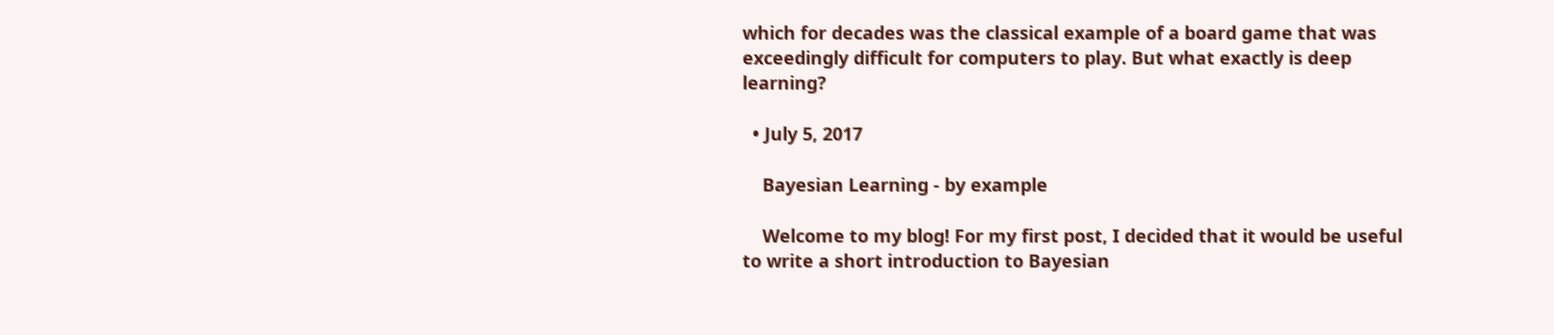which for decades was the classical example of a board game that was exceedingly difficult for computers to play. But what exactly is deep learning?

  • July 5, 2017

    Bayesian Learning - by example

    Welcome to my blog! For my first post, I decided that it would be useful to write a short introduction to Bayesian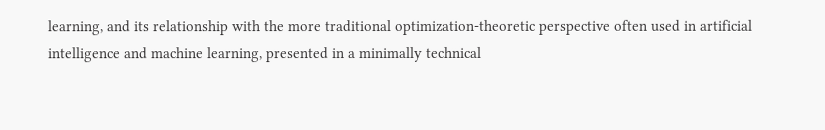learning, and its relationship with the more traditional optimization-theoretic perspective often used in artificial intelligence and machine learning, presented in a minimally technical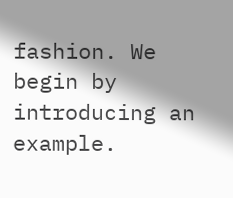fashion. We begin by introducing an example.